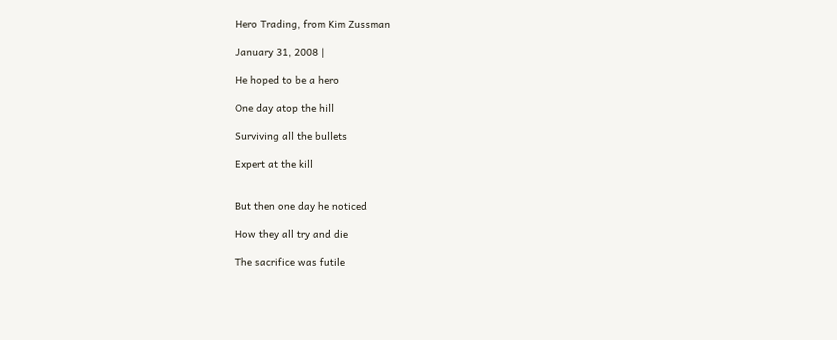Hero Trading, from Kim Zussman

January 31, 2008 |

He hoped to be a hero

One day atop the hill

Surviving all the bullets

Expert at the kill


But then one day he noticed

How they all try and die

The sacrifice was futile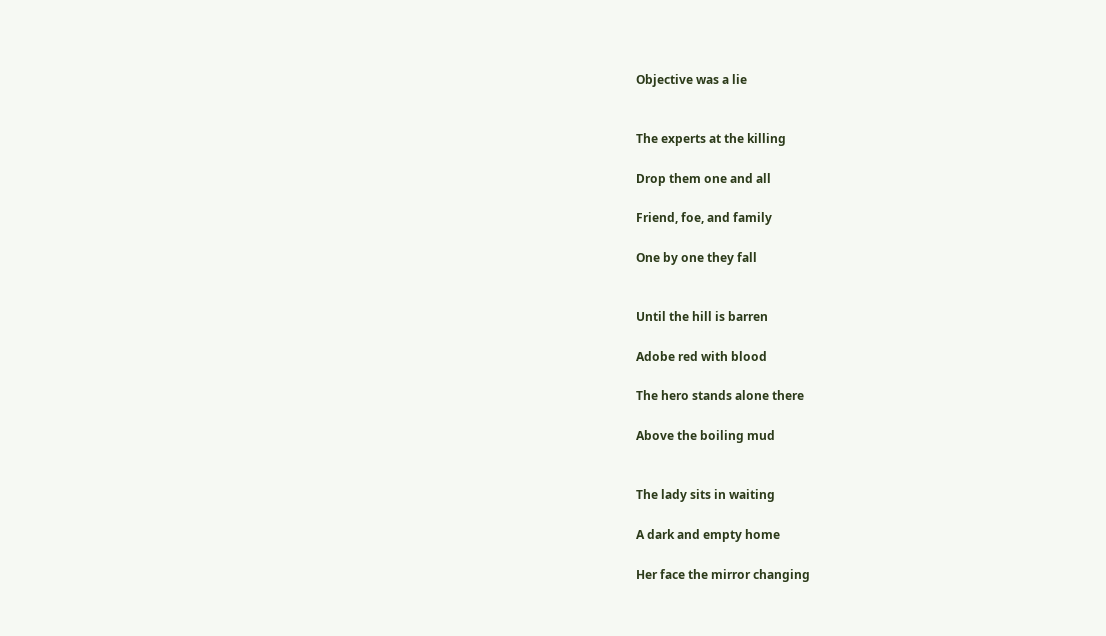Objective was a lie


The experts at the killing

Drop them one and all

Friend, foe, and family

One by one they fall


Until the hill is barren

Adobe red with blood

The hero stands alone there

Above the boiling mud


The lady sits in waiting

A dark and empty home

Her face the mirror changing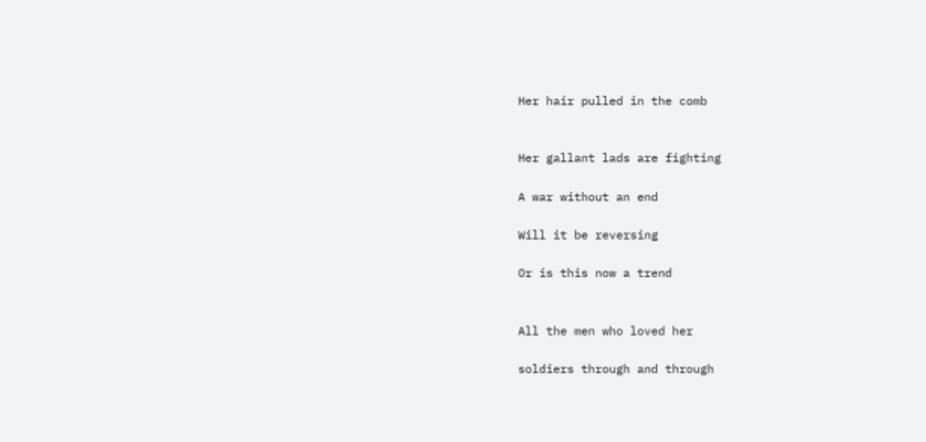Her hair pulled in the comb


Her gallant lads are fighting

A war without an end

Will it be reversing

Or is this now a trend


All the men who loved her

soldiers through and through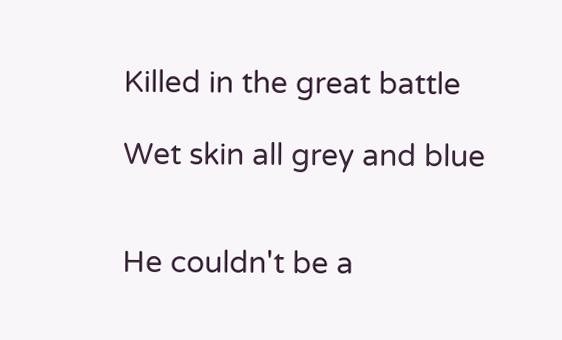Killed in the great battle

Wet skin all grey and blue


He couldn't be a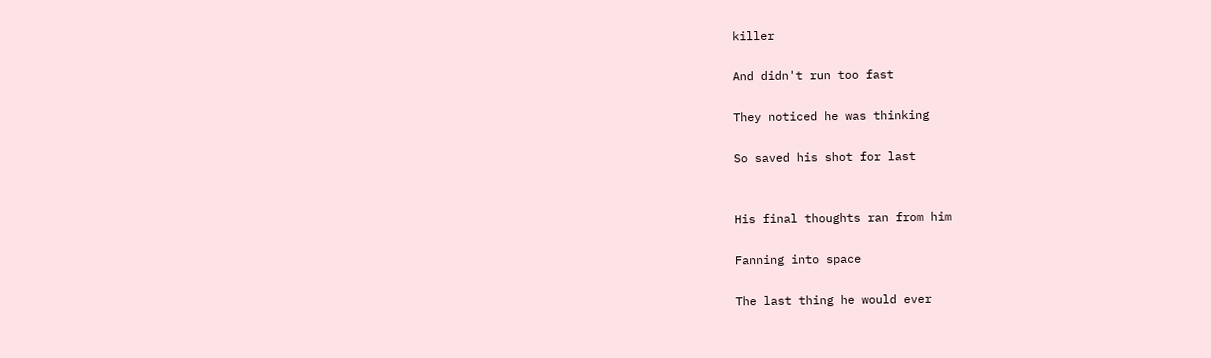killer

And didn't run too fast

They noticed he was thinking

So saved his shot for last


His final thoughts ran from him

Fanning into space

The last thing he would ever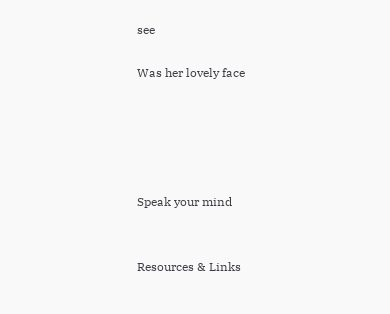see

Was her lovely face





Speak your mind


Resources & Links